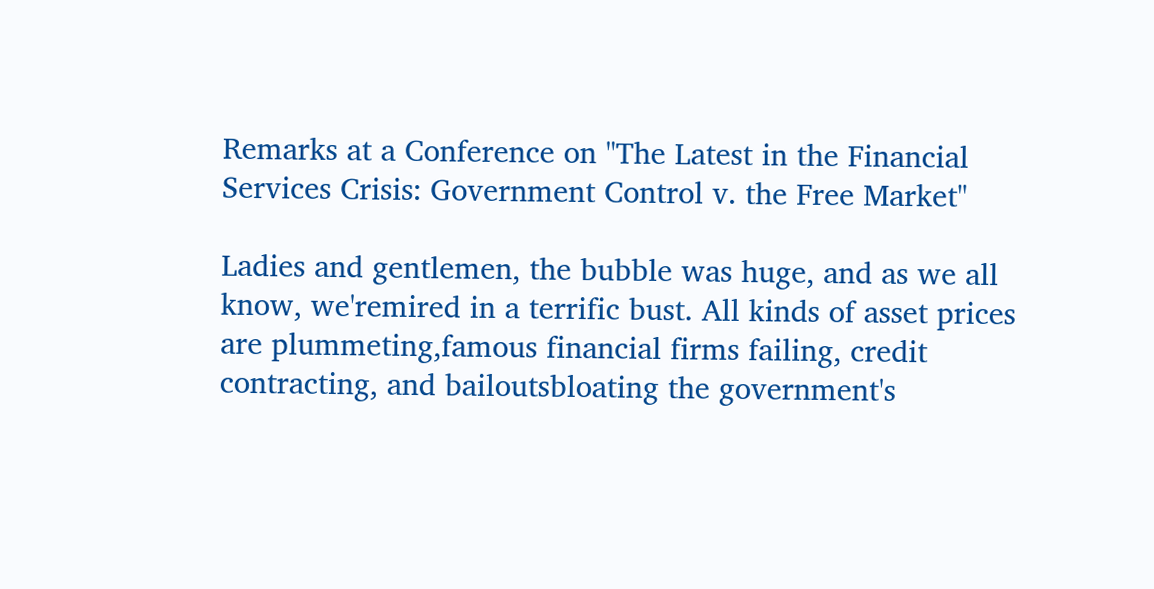Remarks at a Conference on "The Latest in the Financial Services Crisis: Government Control v. the Free Market"

Ladies and gentlemen, the bubble was huge, and as we all know, we'remired in a terrific bust. All kinds of asset prices are plummeting,famous financial firms failing, credit contracting, and bailoutsbloating the government's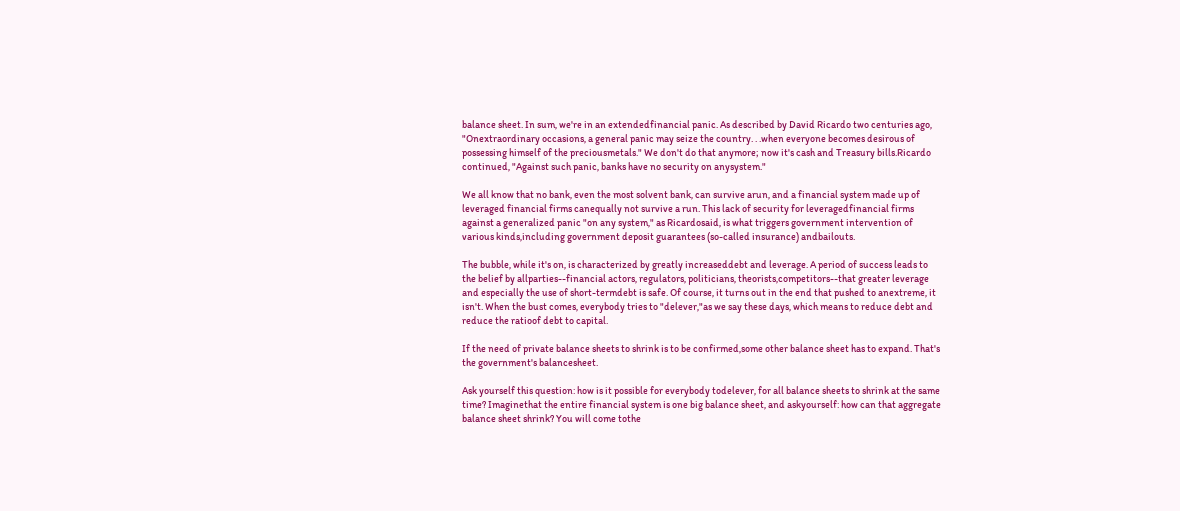balance sheet. In sum, we're in an extendedfinancial panic. As described by David Ricardo two centuries ago, "Onextraordinary occasions, a general panic may seize the country. . .when everyone becomes desirous of possessing himself of the preciousmetals." We don't do that anymore; now it's cash and Treasury bills.Ricardo continued, "Against such panic, banks have no security on anysystem."

We all know that no bank, even the most solvent bank, can survive arun, and a financial system made up of leveraged financial firms canequally not survive a run. This lack of security for leveragedfinancial firms against a generalized panic "on any system," as Ricardosaid, is what triggers government intervention of various kinds,including government deposit guarantees (so-called insurance) andbailouts.

The bubble, while it's on, is characterized by greatly increaseddebt and leverage. A period of success leads to the belief by allparties--financial actors, regulators, politicians, theorists,competitors--that greater leverage and especially the use of short-termdebt is safe. Of course, it turns out in the end that pushed to anextreme, it isn't. When the bust comes, everybody tries to "delever,"as we say these days, which means to reduce debt and reduce the ratioof debt to capital.

If the need of private balance sheets to shrink is to be confirmed,some other balance sheet has to expand. That's the government's balancesheet.

Ask yourself this question: how is it possible for everybody todelever, for all balance sheets to shrink at the same time? Imaginethat the entire financial system is one big balance sheet, and askyourself: how can that aggregate balance sheet shrink? You will come tothe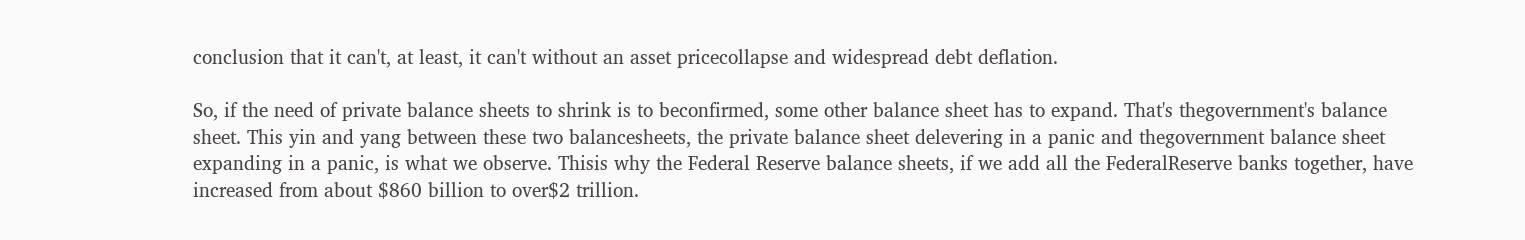conclusion that it can't, at least, it can't without an asset pricecollapse and widespread debt deflation.

So, if the need of private balance sheets to shrink is to beconfirmed, some other balance sheet has to expand. That's thegovernment's balance sheet. This yin and yang between these two balancesheets, the private balance sheet delevering in a panic and thegovernment balance sheet expanding in a panic, is what we observe. Thisis why the Federal Reserve balance sheets, if we add all the FederalReserve banks together, have increased from about $860 billion to over$2 trillion.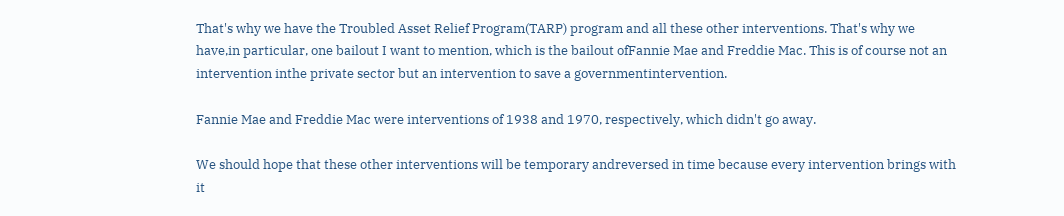That's why we have the Troubled Asset Relief Program(TARP) program and all these other interventions. That's why we have,in particular, one bailout I want to mention, which is the bailout ofFannie Mae and Freddie Mac. This is of course not an intervention inthe private sector but an intervention to save a governmentintervention.

Fannie Mae and Freddie Mac were interventions of 1938 and 1970, respectively, which didn't go away.

We should hope that these other interventions will be temporary andreversed in time because every intervention brings with it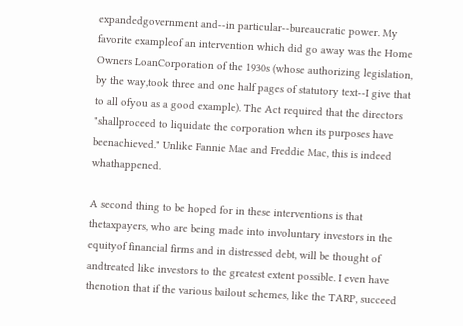expandedgovernment and--in particular--bureaucratic power. My favorite exampleof an intervention which did go away was the Home Owners LoanCorporation of the 1930s (whose authorizing legislation, by the way,took three and one half pages of statutory text--I give that to all ofyou as a good example). The Act required that the directors "shallproceed to liquidate the corporation when its purposes have beenachieved." Unlike Fannie Mae and Freddie Mac, this is indeed whathappened.

A second thing to be hoped for in these interventions is that thetaxpayers, who are being made into involuntary investors in the equityof financial firms and in distressed debt, will be thought of andtreated like investors to the greatest extent possible. I even have thenotion that if the various bailout schemes, like the TARP, succeed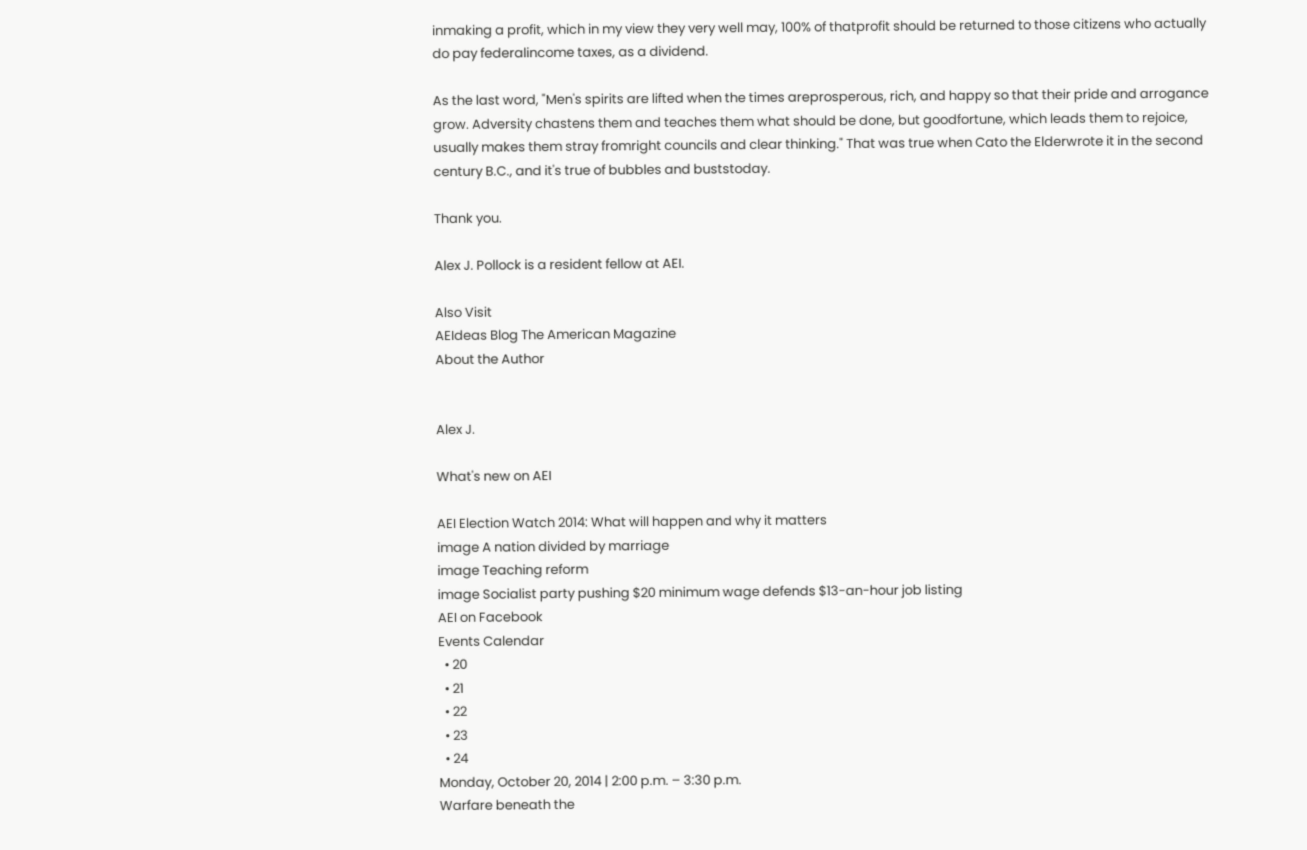inmaking a profit, which in my view they very well may, 100% of thatprofit should be returned to those citizens who actually do pay federalincome taxes, as a dividend.

As the last word, "Men's spirits are lifted when the times areprosperous, rich, and happy so that their pride and arrogance grow. Adversity chastens them and teaches them what should be done, but goodfortune, which leads them to rejoice, usually makes them stray fromright councils and clear thinking." That was true when Cato the Elderwrote it in the second century B.C., and it's true of bubbles and buststoday.

Thank you.

Alex J. Pollock is a resident fellow at AEI.

Also Visit
AEIdeas Blog The American Magazine
About the Author


Alex J.

What's new on AEI

AEI Election Watch 2014: What will happen and why it matters
image A nation divided by marriage
image Teaching reform
image Socialist party pushing $20 minimum wage defends $13-an-hour job listing
AEI on Facebook
Events Calendar
  • 20
  • 21
  • 22
  • 23
  • 24
Monday, October 20, 2014 | 2:00 p.m. – 3:30 p.m.
Warfare beneath the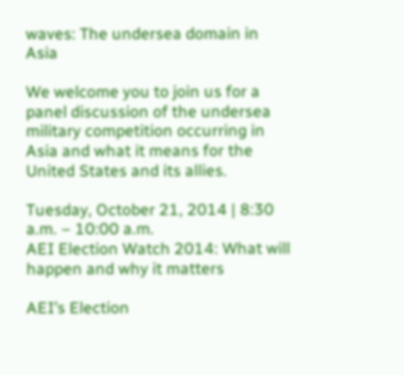waves: The undersea domain in Asia

We welcome you to join us for a panel discussion of the undersea military competition occurring in Asia and what it means for the United States and its allies.

Tuesday, October 21, 2014 | 8:30 a.m. – 10:00 a.m.
AEI Election Watch 2014: What will happen and why it matters

AEI’s Election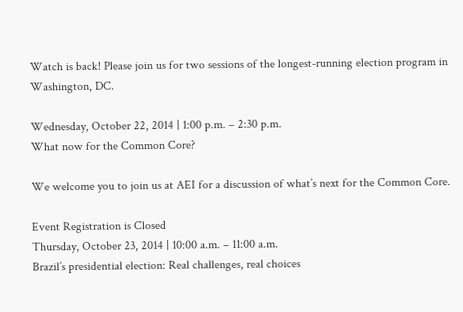Watch is back! Please join us for two sessions of the longest-running election program in Washington, DC.

Wednesday, October 22, 2014 | 1:00 p.m. – 2:30 p.m.
What now for the Common Core?

We welcome you to join us at AEI for a discussion of what’s next for the Common Core.

Event Registration is Closed
Thursday, October 23, 2014 | 10:00 a.m. – 11:00 a.m.
Brazil’s presidential election: Real challenges, real choices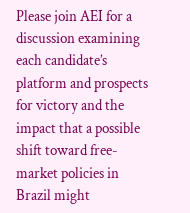Please join AEI for a discussion examining each candidate’s platform and prospects for victory and the impact that a possible shift toward free-market policies in Brazil might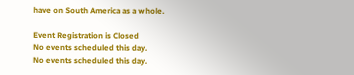have on South America as a whole.

Event Registration is Closed
No events scheduled this day.
No events scheduled this day.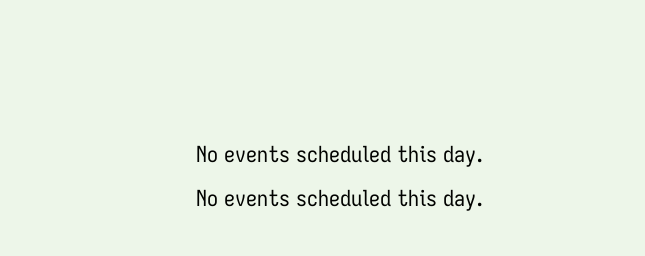No events scheduled this day.
No events scheduled this day.